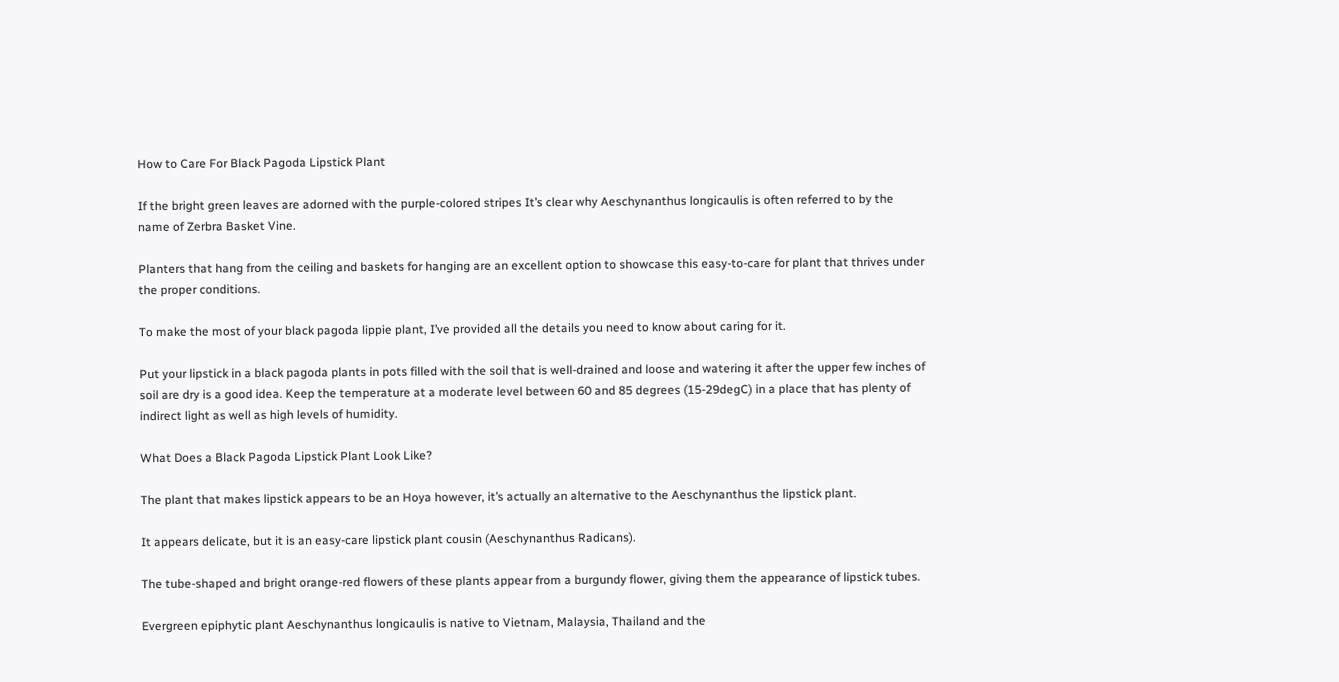How to Care For Black Pagoda Lipstick Plant

If the bright green leaves are adorned with the purple-colored stripes It’s clear why Aeschynanthus longicaulis is often referred to by the name of Zerbra Basket Vine.

Planters that hang from the ceiling and baskets for hanging are an excellent option to showcase this easy-to-care for plant that thrives under the proper conditions.

To make the most of your black pagoda lippie plant, I’ve provided all the details you need to know about caring for it.

Put your lipstick in a black pagoda plants in pots filled with the soil that is well-drained and loose and watering it after the upper few inches of soil are dry is a good idea. Keep the temperature at a moderate level between 60 and 85 degrees (15-29degC) in a place that has plenty of indirect light as well as high levels of humidity.

What Does a Black Pagoda Lipstick Plant Look Like?

The plant that makes lipstick appears to be an Hoya however, it’s actually an alternative to the Aeschynanthus the lipstick plant.

It appears delicate, but it is an easy-care lipstick plant cousin (Aeschynanthus Radicans).

The tube-shaped and bright orange-red flowers of these plants appear from a burgundy flower, giving them the appearance of lipstick tubes.

Evergreen epiphytic plant Aeschynanthus longicaulis is native to Vietnam, Malaysia, Thailand and the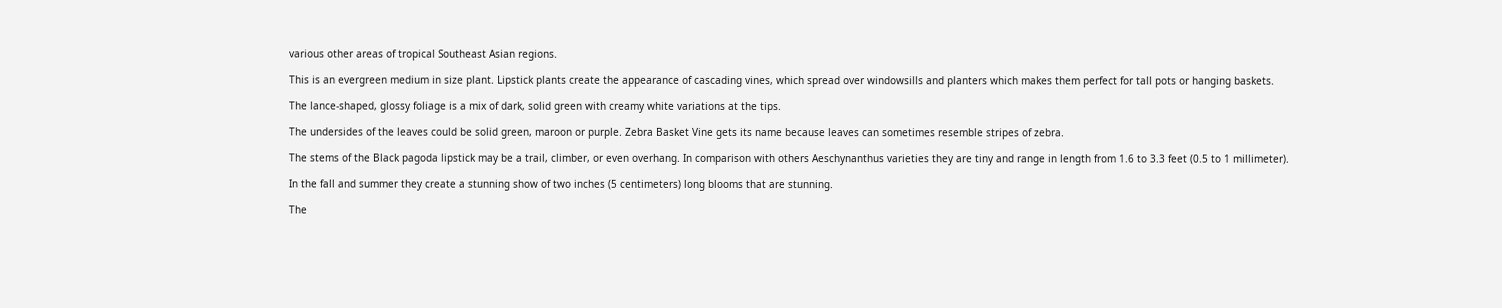various other areas of tropical Southeast Asian regions.

This is an evergreen medium in size plant. Lipstick plants create the appearance of cascading vines, which spread over windowsills and planters which makes them perfect for tall pots or hanging baskets.

The lance-shaped, glossy foliage is a mix of dark, solid green with creamy white variations at the tips.

The undersides of the leaves could be solid green, maroon or purple. Zebra Basket Vine gets its name because leaves can sometimes resemble stripes of zebra.

The stems of the Black pagoda lipstick may be a trail, climber, or even overhang. In comparison with others Aeschynanthus varieties they are tiny and range in length from 1.6 to 3.3 feet (0.5 to 1 millimeter).

In the fall and summer they create a stunning show of two inches (5 centimeters) long blooms that are stunning.

The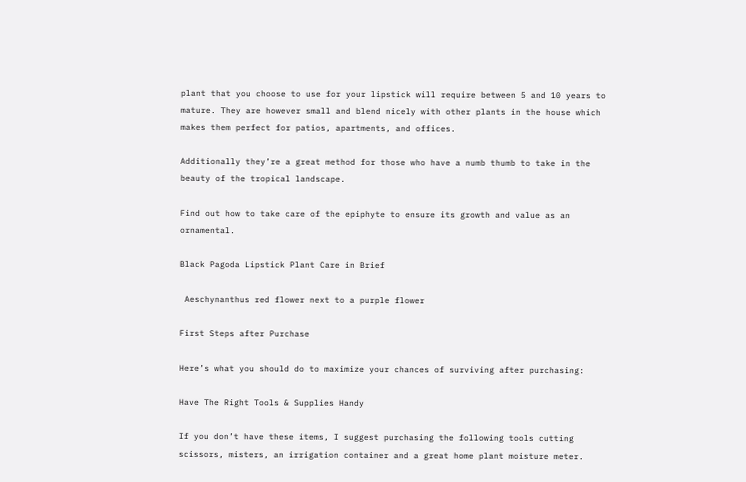plant that you choose to use for your lipstick will require between 5 and 10 years to mature. They are however small and blend nicely with other plants in the house which makes them perfect for patios, apartments, and offices.

Additionally they’re a great method for those who have a numb thumb to take in the beauty of the tropical landscape.

Find out how to take care of the epiphyte to ensure its growth and value as an ornamental.

Black Pagoda Lipstick Plant Care in Brief

 Aeschynanthus red flower next to a purple flower

First Steps after Purchase

Here’s what you should do to maximize your chances of surviving after purchasing:

Have The Right Tools & Supplies Handy

If you don’t have these items, I suggest purchasing the following tools cutting scissors, misters, an irrigation container and a great home plant moisture meter.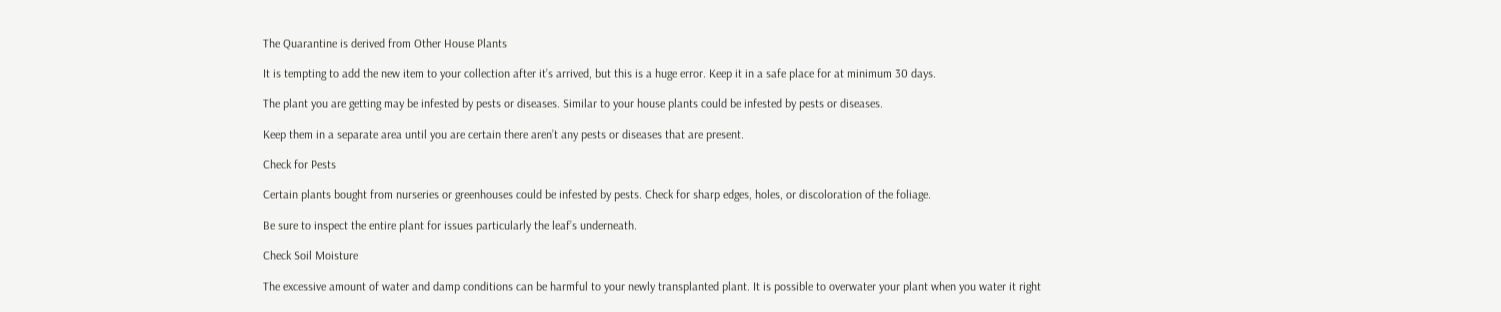The Quarantine is derived from Other House Plants

It is tempting to add the new item to your collection after it’s arrived, but this is a huge error. Keep it in a safe place for at minimum 30 days.

The plant you are getting may be infested by pests or diseases. Similar to your house plants could be infested by pests or diseases.

Keep them in a separate area until you are certain there aren’t any pests or diseases that are present.

Check for Pests

Certain plants bought from nurseries or greenhouses could be infested by pests. Check for sharp edges, holes, or discoloration of the foliage.

Be sure to inspect the entire plant for issues particularly the leaf’s underneath.

Check Soil Moisture

The excessive amount of water and damp conditions can be harmful to your newly transplanted plant. It is possible to overwater your plant when you water it right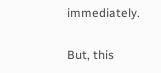immediately.

But, this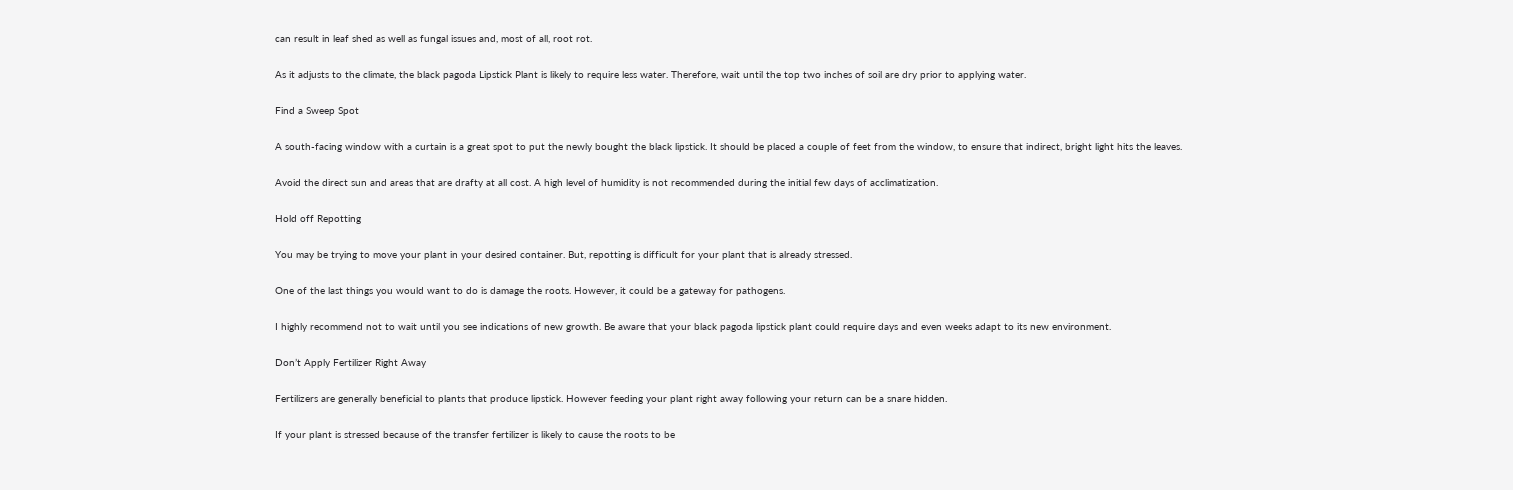can result in leaf shed as well as fungal issues and, most of all, root rot.

As it adjusts to the climate, the black pagoda Lipstick Plant is likely to require less water. Therefore, wait until the top two inches of soil are dry prior to applying water.

Find a Sweep Spot

A south-facing window with a curtain is a great spot to put the newly bought the black lipstick. It should be placed a couple of feet from the window, to ensure that indirect, bright light hits the leaves.

Avoid the direct sun and areas that are drafty at all cost. A high level of humidity is not recommended during the initial few days of acclimatization.

Hold off Repotting

You may be trying to move your plant in your desired container. But, repotting is difficult for your plant that is already stressed.

One of the last things you would want to do is damage the roots. However, it could be a gateway for pathogens.

I highly recommend not to wait until you see indications of new growth. Be aware that your black pagoda lipstick plant could require days and even weeks adapt to its new environment.

Don’t Apply Fertilizer Right Away

Fertilizers are generally beneficial to plants that produce lipstick. However feeding your plant right away following your return can be a snare hidden.

If your plant is stressed because of the transfer fertilizer is likely to cause the roots to be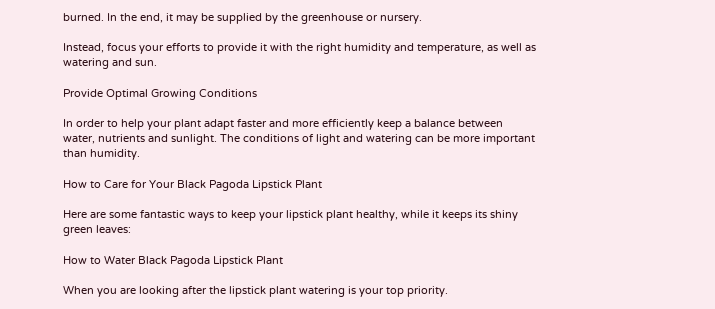burned. In the end, it may be supplied by the greenhouse or nursery.

Instead, focus your efforts to provide it with the right humidity and temperature, as well as watering and sun.

Provide Optimal Growing Conditions

In order to help your plant adapt faster and more efficiently keep a balance between water, nutrients and sunlight. The conditions of light and watering can be more important than humidity.

How to Care for Your Black Pagoda Lipstick Plant

Here are some fantastic ways to keep your lipstick plant healthy, while it keeps its shiny green leaves:

How to Water Black Pagoda Lipstick Plant

When you are looking after the lipstick plant watering is your top priority.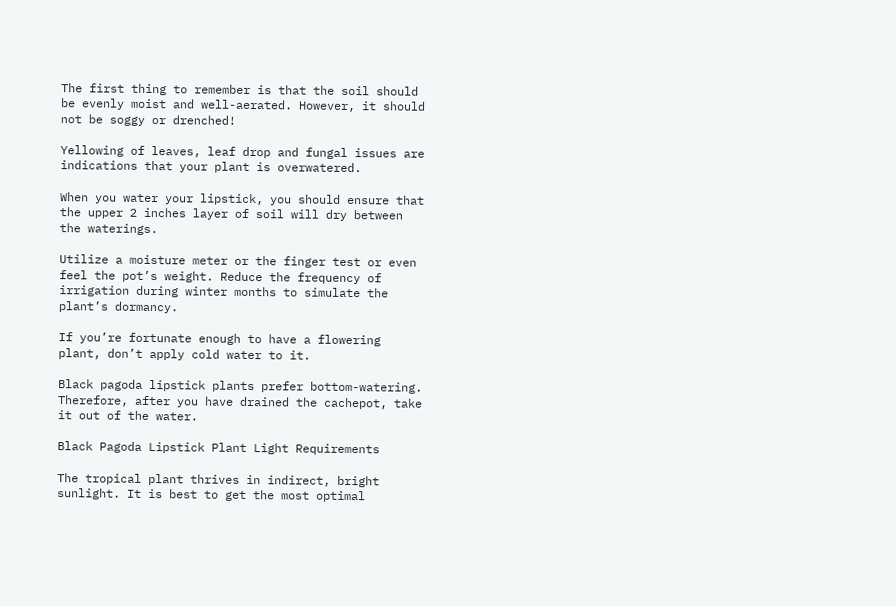The first thing to remember is that the soil should be evenly moist and well-aerated. However, it should not be soggy or drenched!

Yellowing of leaves, leaf drop and fungal issues are indications that your plant is overwatered.

When you water your lipstick, you should ensure that the upper 2 inches layer of soil will dry between the waterings.

Utilize a moisture meter or the finger test or even feel the pot’s weight. Reduce the frequency of irrigation during winter months to simulate the plant’s dormancy.

If you’re fortunate enough to have a flowering plant, don’t apply cold water to it.

Black pagoda lipstick plants prefer bottom-watering. Therefore, after you have drained the cachepot, take it out of the water.

Black Pagoda Lipstick Plant Light Requirements

The tropical plant thrives in indirect, bright sunlight. It is best to get the most optimal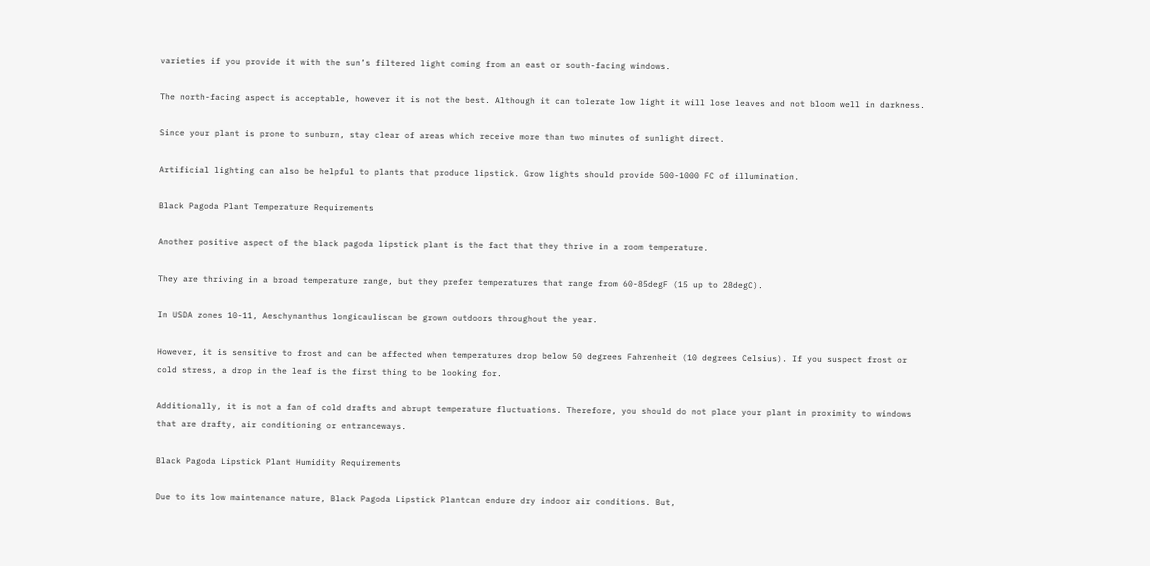varieties if you provide it with the sun’s filtered light coming from an east or south-facing windows.

The north-facing aspect is acceptable, however it is not the best. Although it can tolerate low light it will lose leaves and not bloom well in darkness.

Since your plant is prone to sunburn, stay clear of areas which receive more than two minutes of sunlight direct.

Artificial lighting can also be helpful to plants that produce lipstick. Grow lights should provide 500-1000 FC of illumination.

Black Pagoda Plant Temperature Requirements

Another positive aspect of the black pagoda lipstick plant is the fact that they thrive in a room temperature.

They are thriving in a broad temperature range, but they prefer temperatures that range from 60-85degF (15 up to 28degC).

In USDA zones 10-11, Aeschynanthus longicauliscan be grown outdoors throughout the year.

However, it is sensitive to frost and can be affected when temperatures drop below 50 degrees Fahrenheit (10 degrees Celsius). If you suspect frost or cold stress, a drop in the leaf is the first thing to be looking for.

Additionally, it is not a fan of cold drafts and abrupt temperature fluctuations. Therefore, you should do not place your plant in proximity to windows that are drafty, air conditioning or entranceways.

Black Pagoda Lipstick Plant Humidity Requirements

Due to its low maintenance nature, Black Pagoda Lipstick Plantcan endure dry indoor air conditions. But,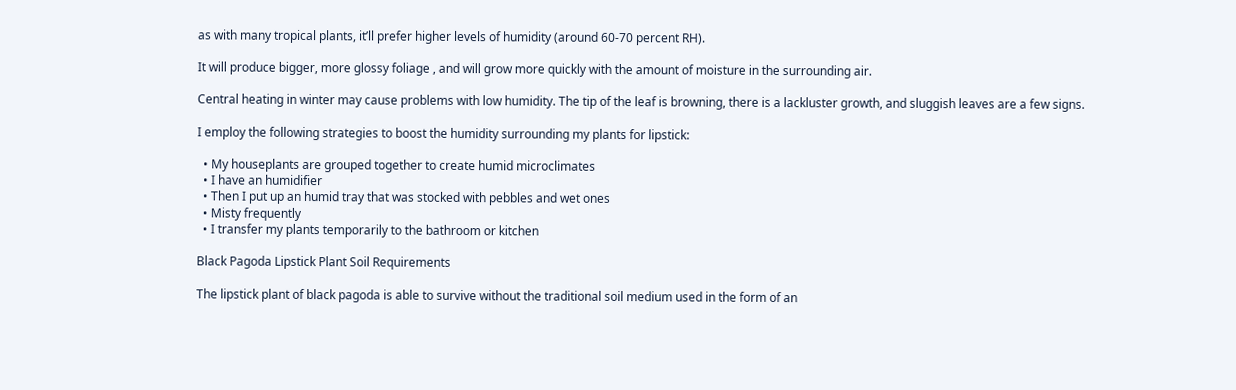as with many tropical plants, it’ll prefer higher levels of humidity (around 60-70 percent RH).

It will produce bigger, more glossy foliage , and will grow more quickly with the amount of moisture in the surrounding air.

Central heating in winter may cause problems with low humidity. The tip of the leaf is browning, there is a lackluster growth, and sluggish leaves are a few signs.

I employ the following strategies to boost the humidity surrounding my plants for lipstick:

  • My houseplants are grouped together to create humid microclimates
  • I have an humidifier
  • Then I put up an humid tray that was stocked with pebbles and wet ones
  • Misty frequently
  • I transfer my plants temporarily to the bathroom or kitchen

Black Pagoda Lipstick Plant Soil Requirements

The lipstick plant of black pagoda is able to survive without the traditional soil medium used in the form of an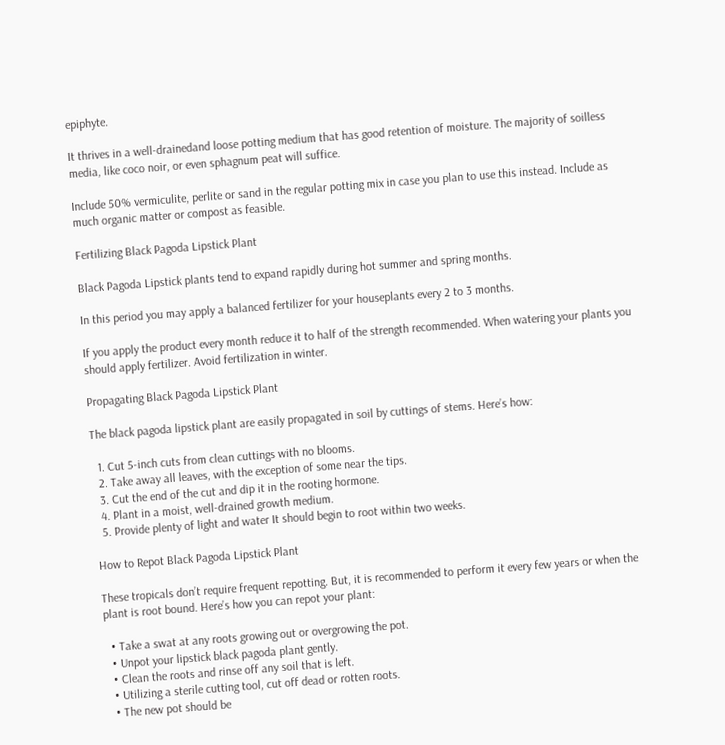epiphyte.

It thrives in a well-drainedand loose potting medium that has good retention of moisture. The majority of soilless media, like coco noir, or even sphagnum peat will suffice.

Include 50% vermiculite, perlite or sand in the regular potting mix in case you plan to use this instead. Include as much organic matter or compost as feasible.

Fertilizing Black Pagoda Lipstick Plant

Black Pagoda Lipstick plants tend to expand rapidly during hot summer and spring months.

In this period you may apply a balanced fertilizer for your houseplants every 2 to 3 months.

If you apply the product every month reduce it to half of the strength recommended. When watering your plants you should apply fertilizer. Avoid fertilization in winter.

Propagating Black Pagoda Lipstick Plant

The black pagoda lipstick plant are easily propagated in soil by cuttings of stems. Here’s how:

  1. Cut 5-inch cuts from clean cuttings with no blooms.
  2. Take away all leaves, with the exception of some near the tips.
  3. Cut the end of the cut and dip it in the rooting hormone.
  4. Plant in a moist, well-drained growth medium.
  5. Provide plenty of light and water It should begin to root within two weeks.

How to Repot Black Pagoda Lipstick Plant

These tropicals don’t require frequent repotting. But, it is recommended to perform it every few years or when the plant is root bound. Here’s how you can repot your plant:

  • Take a swat at any roots growing out or overgrowing the pot.
  • Unpot your lipstick black pagoda plant gently.
  • Clean the roots and rinse off any soil that is left.
  • Utilizing a sterile cutting tool, cut off dead or rotten roots.
  • The new pot should be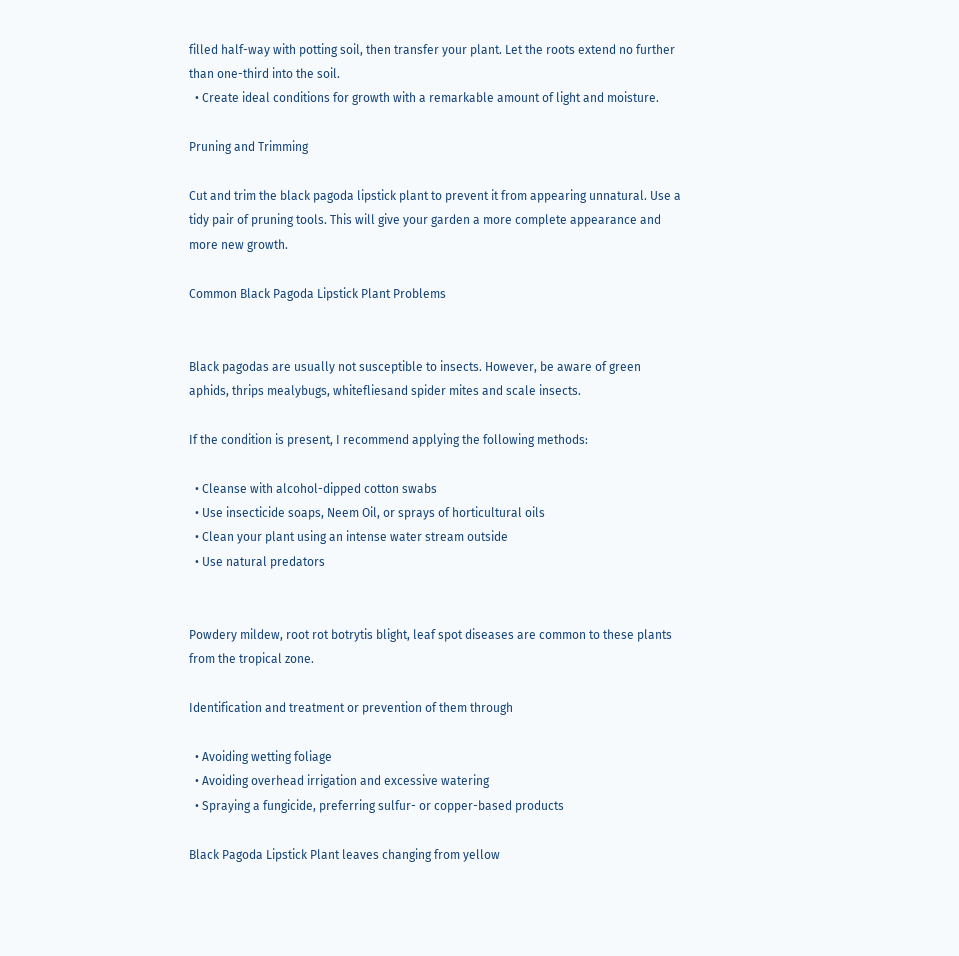filled half-way with potting soil, then transfer your plant. Let the roots extend no further than one-third into the soil.
  • Create ideal conditions for growth with a remarkable amount of light and moisture.

Pruning and Trimming

Cut and trim the black pagoda lipstick plant to prevent it from appearing unnatural. Use a tidy pair of pruning tools. This will give your garden a more complete appearance and more new growth.

Common Black Pagoda Lipstick Plant Problems


Black pagodas are usually not susceptible to insects. However, be aware of green aphids, thrips mealybugs, whitefliesand spider mites and scale insects.

If the condition is present, I recommend applying the following methods:

  • Cleanse with alcohol-dipped cotton swabs
  • Use insecticide soaps, Neem Oil, or sprays of horticultural oils
  • Clean your plant using an intense water stream outside
  • Use natural predators


Powdery mildew, root rot botrytis blight, leaf spot diseases are common to these plants from the tropical zone.

Identification and treatment or prevention of them through

  • Avoiding wetting foliage
  • Avoiding overhead irrigation and excessive watering
  • Spraying a fungicide, preferring sulfur- or copper-based products

Black Pagoda Lipstick Plant leaves changing from yellow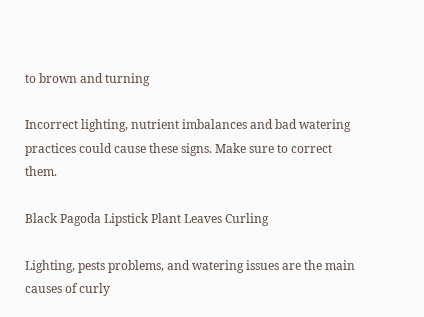to brown and turning

Incorrect lighting, nutrient imbalances and bad watering practices could cause these signs. Make sure to correct them.

Black Pagoda Lipstick Plant Leaves Curling

Lighting, pests problems, and watering issues are the main causes of curly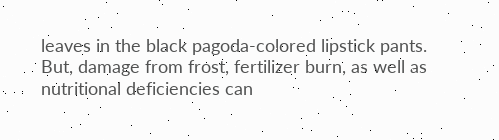leaves in the black pagoda-colored lipstick pants. But, damage from frost, fertilizer burn, as well as nutritional deficiencies can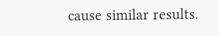cause similar results.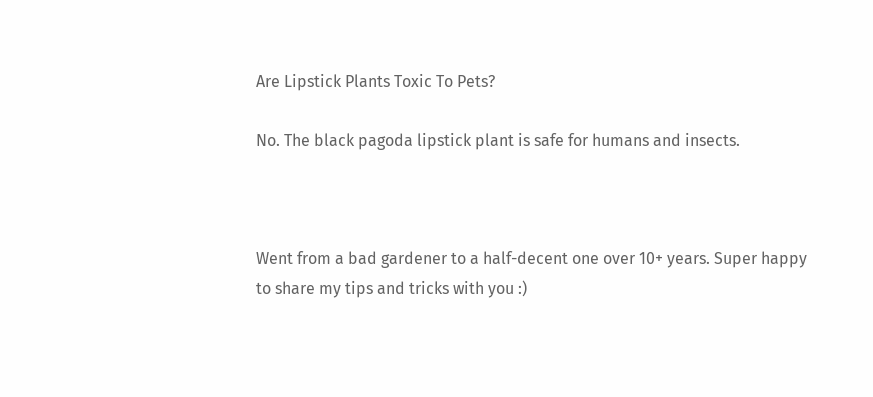Are Lipstick Plants Toxic To Pets?

No. The black pagoda lipstick plant is safe for humans and insects.



Went from a bad gardener to a half-decent one over 10+ years. Super happy to share my tips and tricks with you :)